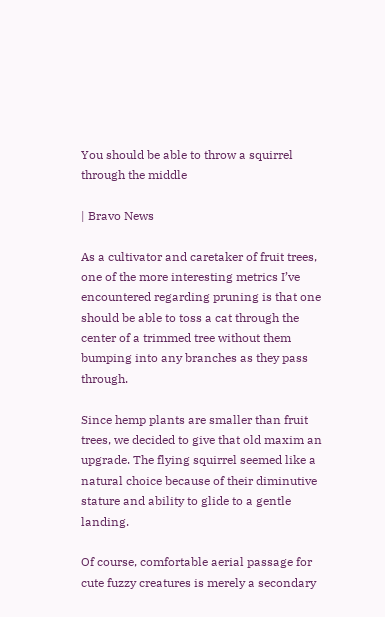You should be able to throw a squirrel through the middle

| Bravo News

As a cultivator and caretaker of fruit trees, one of the more interesting metrics I’ve encountered regarding pruning is that one should be able to toss a cat through the center of a trimmed tree without them bumping into any branches as they pass through.

Since hemp plants are smaller than fruit trees, we decided to give that old maxim an upgrade. The flying squirrel seemed like a natural choice because of their diminutive stature and ability to glide to a gentle landing.

Of course, comfortable aerial passage for cute fuzzy creatures is merely a secondary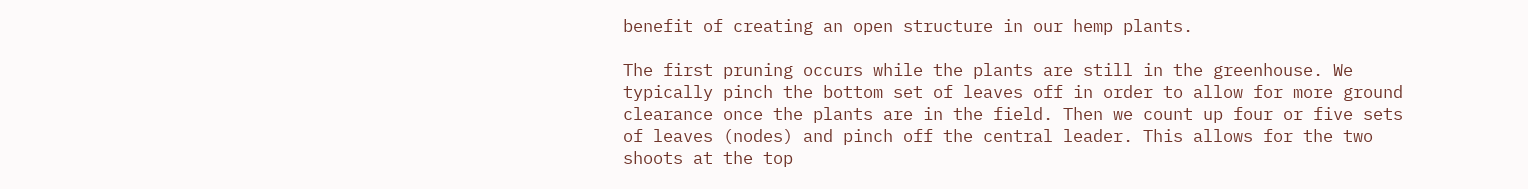benefit of creating an open structure in our hemp plants.

The first pruning occurs while the plants are still in the greenhouse. We typically pinch the bottom set of leaves off in order to allow for more ground clearance once the plants are in the field. Then we count up four or five sets of leaves (nodes) and pinch off the central leader. This allows for the two shoots at the top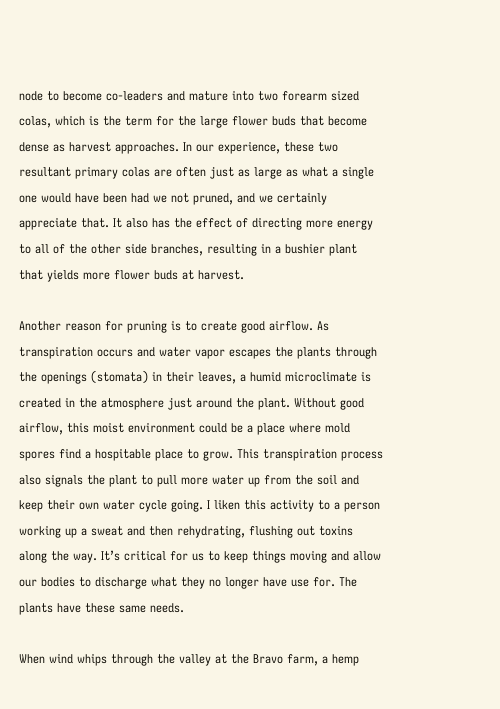node to become co-leaders and mature into two forearm sized colas, which is the term for the large flower buds that become dense as harvest approaches. In our experience, these two resultant primary colas are often just as large as what a single one would have been had we not pruned, and we certainly appreciate that. It also has the effect of directing more energy to all of the other side branches, resulting in a bushier plant that yields more flower buds at harvest.

Another reason for pruning is to create good airflow. As transpiration occurs and water vapor escapes the plants through the openings (stomata) in their leaves, a humid microclimate is created in the atmosphere just around the plant. Without good airflow, this moist environment could be a place where mold spores find a hospitable place to grow. This transpiration process also signals the plant to pull more water up from the soil and keep their own water cycle going. I liken this activity to a person working up a sweat and then rehydrating, flushing out toxins along the way. It’s critical for us to keep things moving and allow our bodies to discharge what they no longer have use for. The plants have these same needs.

When wind whips through the valley at the Bravo farm, a hemp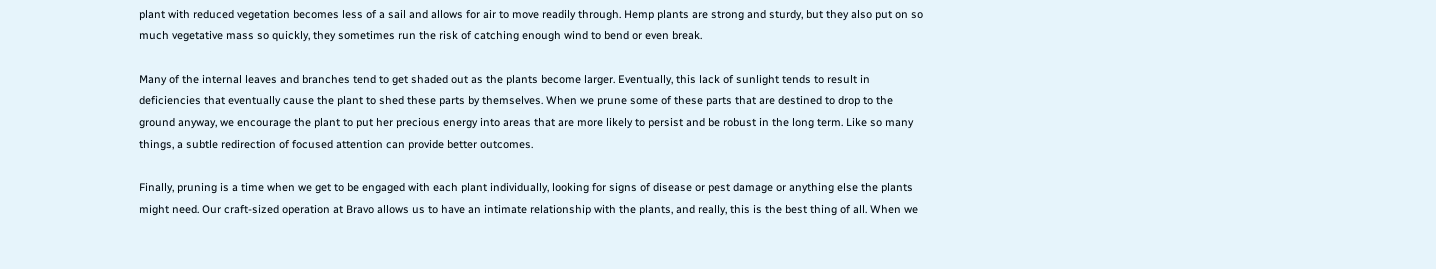plant with reduced vegetation becomes less of a sail and allows for air to move readily through. Hemp plants are strong and sturdy, but they also put on so much vegetative mass so quickly, they sometimes run the risk of catching enough wind to bend or even break.

Many of the internal leaves and branches tend to get shaded out as the plants become larger. Eventually, this lack of sunlight tends to result in deficiencies that eventually cause the plant to shed these parts by themselves. When we prune some of these parts that are destined to drop to the ground anyway, we encourage the plant to put her precious energy into areas that are more likely to persist and be robust in the long term. Like so many things, a subtle redirection of focused attention can provide better outcomes.

Finally, pruning is a time when we get to be engaged with each plant individually, looking for signs of disease or pest damage or anything else the plants might need. Our craft-sized operation at Bravo allows us to have an intimate relationship with the plants, and really, this is the best thing of all. When we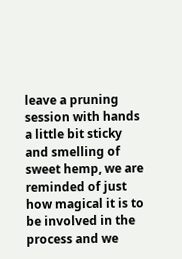leave a pruning session with hands a little bit sticky and smelling of sweet hemp, we are reminded of just how magical it is to be involved in the process and we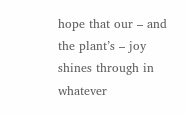hope that our – and the plant’s – joy shines through in whatever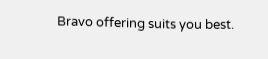Bravo offering suits you best.